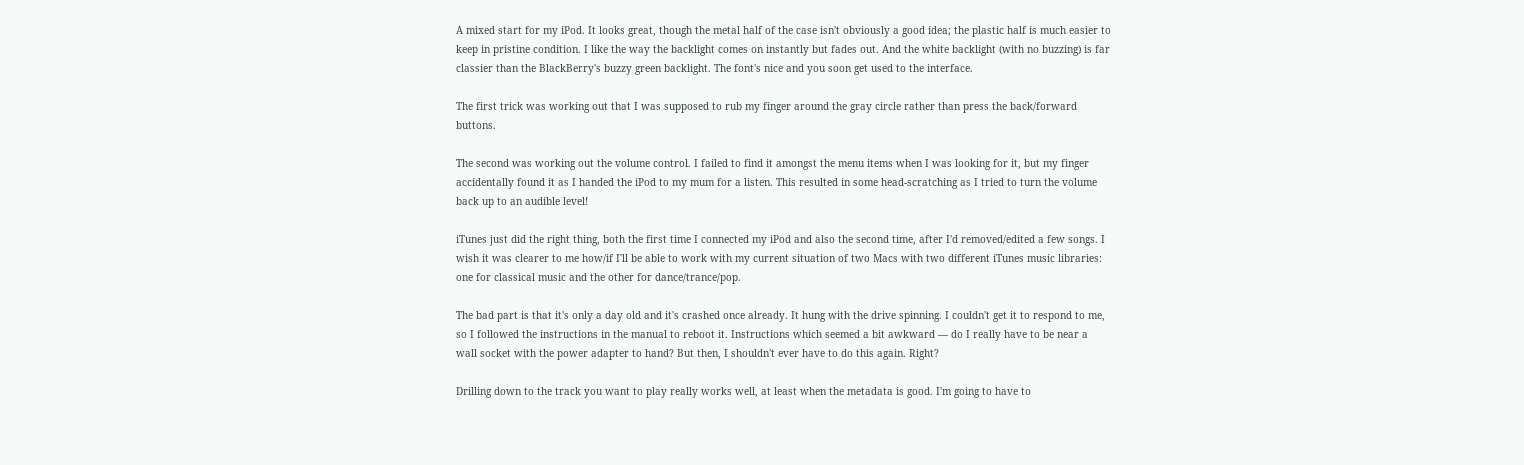A mixed start for my iPod. It looks great, though the metal half of the case isn't obviously a good idea; the plastic half is much easier to keep in pristine condition. I like the way the backlight comes on instantly but fades out. And the white backlight (with no buzzing) is far classier than the BlackBerry's buzzy green backlight. The font's nice and you soon get used to the interface.

The first trick was working out that I was supposed to rub my finger around the gray circle rather than press the back/forward buttons.

The second was working out the volume control. I failed to find it amongst the menu items when I was looking for it, but my finger accidentally found it as I handed the iPod to my mum for a listen. This resulted in some head-scratching as I tried to turn the volume back up to an audible level!

iTunes just did the right thing, both the first time I connected my iPod and also the second time, after I'd removed/edited a few songs. I wish it was clearer to me how/if I'll be able to work with my current situation of two Macs with two different iTunes music libraries: one for classical music and the other for dance/trance/pop.

The bad part is that it's only a day old and it's crashed once already. It hung with the drive spinning. I couldn't get it to respond to me, so I followed the instructions in the manual to reboot it. Instructions which seemed a bit awkward — do I really have to be near a wall socket with the power adapter to hand? But then, I shouldn't ever have to do this again. Right?

Drilling down to the track you want to play really works well, at least when the metadata is good. I'm going to have to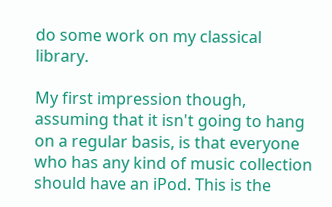do some work on my classical library.

My first impression though, assuming that it isn't going to hang on a regular basis, is that everyone who has any kind of music collection should have an iPod. This is the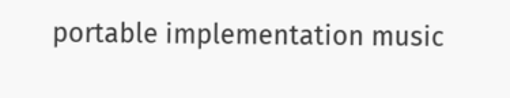portable implementation music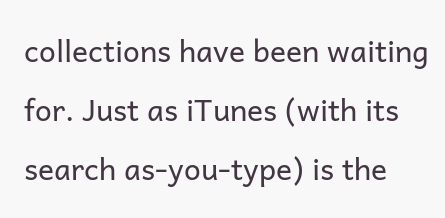collections have been waiting for. Just as iTunes (with its search as-you-type) is the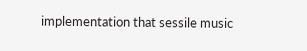implementation that sessile music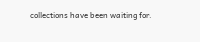collections have been waiting for.